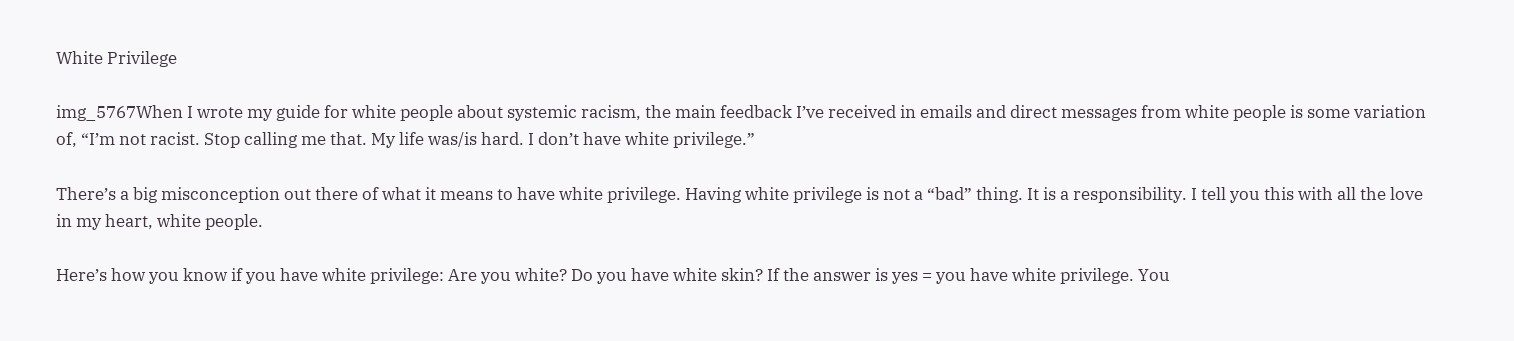White Privilege

img_5767When I wrote my guide for white people about systemic racism, the main feedback I’ve received in emails and direct messages from white people is some variation of, “I’m not racist. Stop calling me that. My life was/is hard. I don’t have white privilege.”

There’s a big misconception out there of what it means to have white privilege. Having white privilege is not a “bad” thing. It is a responsibility. I tell you this with all the love in my heart, white people.

Here’s how you know if you have white privilege: Are you white? Do you have white skin? If the answer is yes = you have white privilege. You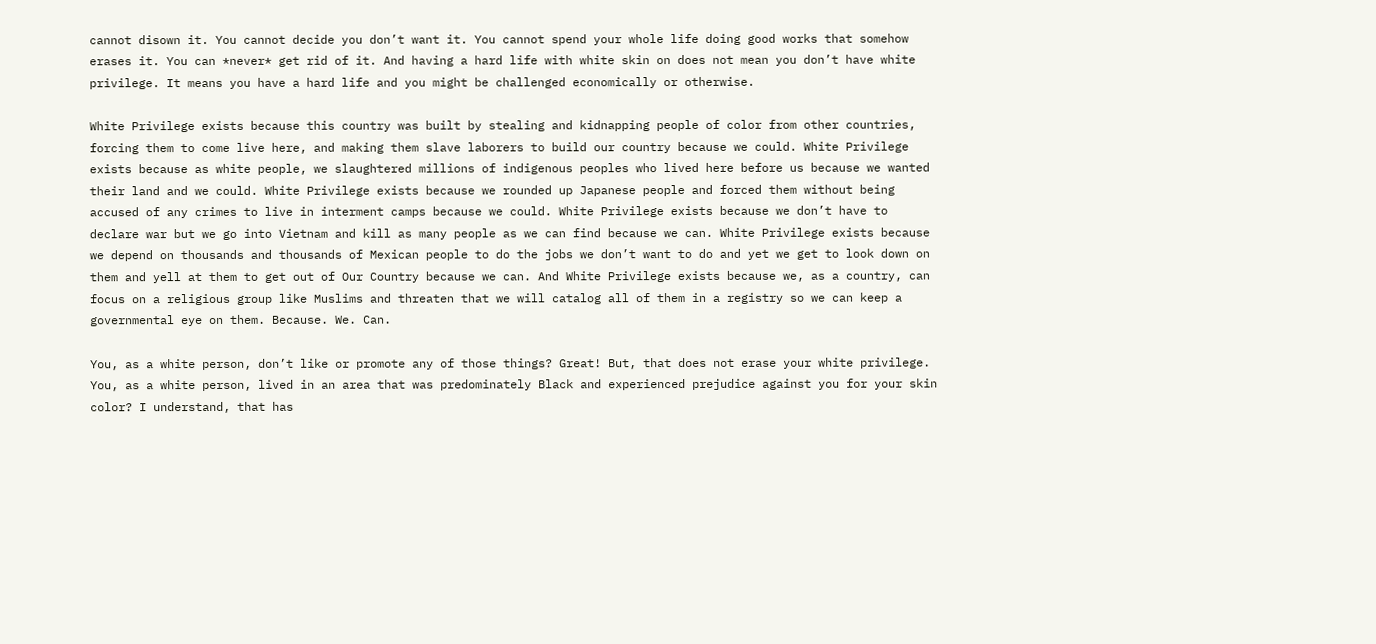cannot disown it. You cannot decide you don’t want it. You cannot spend your whole life doing good works that somehow erases it. You can *never* get rid of it. And having a hard life with white skin on does not mean you don’t have white privilege. It means you have a hard life and you might be challenged economically or otherwise.

White Privilege exists because this country was built by stealing and kidnapping people of color from other countries, forcing them to come live here, and making them slave laborers to build our country because we could. White Privilege exists because as white people, we slaughtered millions of indigenous peoples who lived here before us because we wanted their land and we could. White Privilege exists because we rounded up Japanese people and forced them without being accused of any crimes to live in interment camps because we could. White Privilege exists because we don’t have to declare war but we go into Vietnam and kill as many people as we can find because we can. White Privilege exists because we depend on thousands and thousands of Mexican people to do the jobs we don’t want to do and yet we get to look down on them and yell at them to get out of Our Country because we can. And White Privilege exists because we, as a country, can focus on a religious group like Muslims and threaten that we will catalog all of them in a registry so we can keep a governmental eye on them. Because. We. Can.

You, as a white person, don’t like or promote any of those things? Great! But, that does not erase your white privilege. You, as a white person, lived in an area that was predominately Black and experienced prejudice against you for your skin color? I understand, that has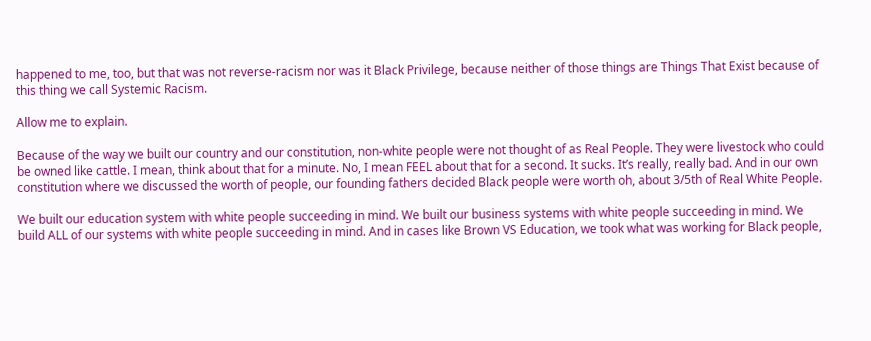happened to me, too, but that was not reverse-racism nor was it Black Privilege, because neither of those things are Things That Exist because of this thing we call Systemic Racism.

Allow me to explain.

Because of the way we built our country and our constitution, non-white people were not thought of as Real People. They were livestock who could be owned like cattle. I mean, think about that for a minute. No, I mean FEEL about that for a second. It sucks. It’s really, really bad. And in our own constitution where we discussed the worth of people, our founding fathers decided Black people were worth oh, about 3/5th of Real White People.

We built our education system with white people succeeding in mind. We built our business systems with white people succeeding in mind. We build ALL of our systems with white people succeeding in mind. And in cases like Brown VS Education, we took what was working for Black people,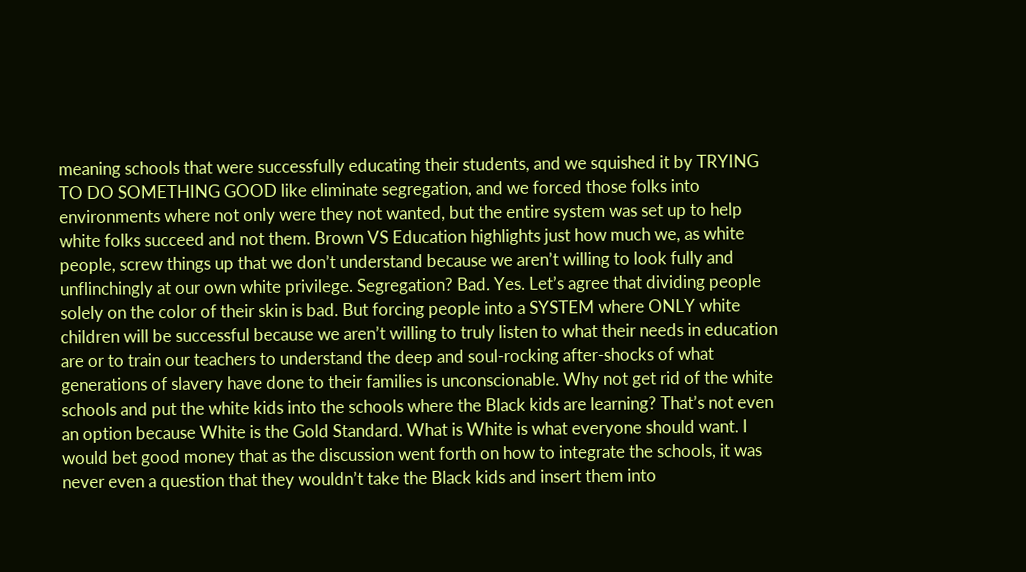meaning schools that were successfully educating their students, and we squished it by TRYING TO DO SOMETHING GOOD like eliminate segregation, and we forced those folks into environments where not only were they not wanted, but the entire system was set up to help white folks succeed and not them. Brown VS Education highlights just how much we, as white people, screw things up that we don’t understand because we aren’t willing to look fully and unflinchingly at our own white privilege. Segregation? Bad. Yes. Let’s agree that dividing people solely on the color of their skin is bad. But forcing people into a SYSTEM where ONLY white children will be successful because we aren’t willing to truly listen to what their needs in education are or to train our teachers to understand the deep and soul-rocking after-shocks of what generations of slavery have done to their families is unconscionable. Why not get rid of the white schools and put the white kids into the schools where the Black kids are learning? That’s not even an option because White is the Gold Standard. What is White is what everyone should want. I would bet good money that as the discussion went forth on how to integrate the schools, it was never even a question that they wouldn’t take the Black kids and insert them into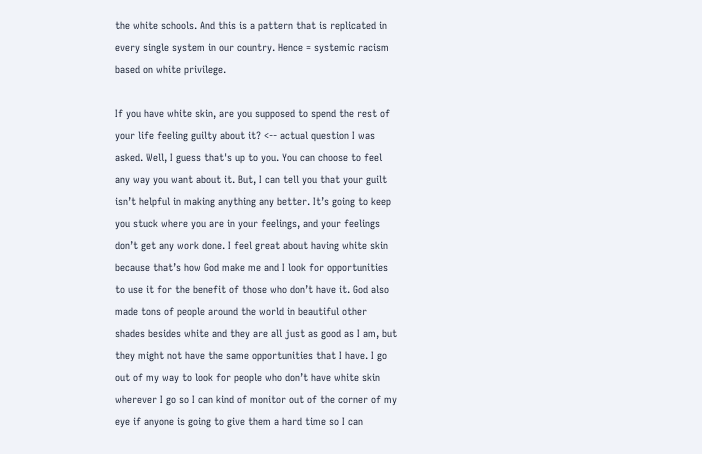the white schools. And this is a pattern that is replicated in every single system in our country. Hence = systemic racism based on white privilege.

If you have white skin, are you supposed to spend the rest of your life feeling guilty about it? <-- actual question I was asked. Well, I guess that's up to you. You can choose to feel any way you want about it. But, I can tell you that your guilt isn’t helpful in making anything any better. It’s going to keep you stuck where you are in your feelings, and your feelings don’t get any work done. I feel great about having white skin because that’s how God make me and I look for opportunities to use it for the benefit of those who don’t have it. God also made tons of people around the world in beautiful other shades besides white and they are all just as good as I am, but they might not have the same opportunities that I have. I go out of my way to look for people who don’t have white skin wherever I go so I can kind of monitor out of the corner of my eye if anyone is going to give them a hard time so I can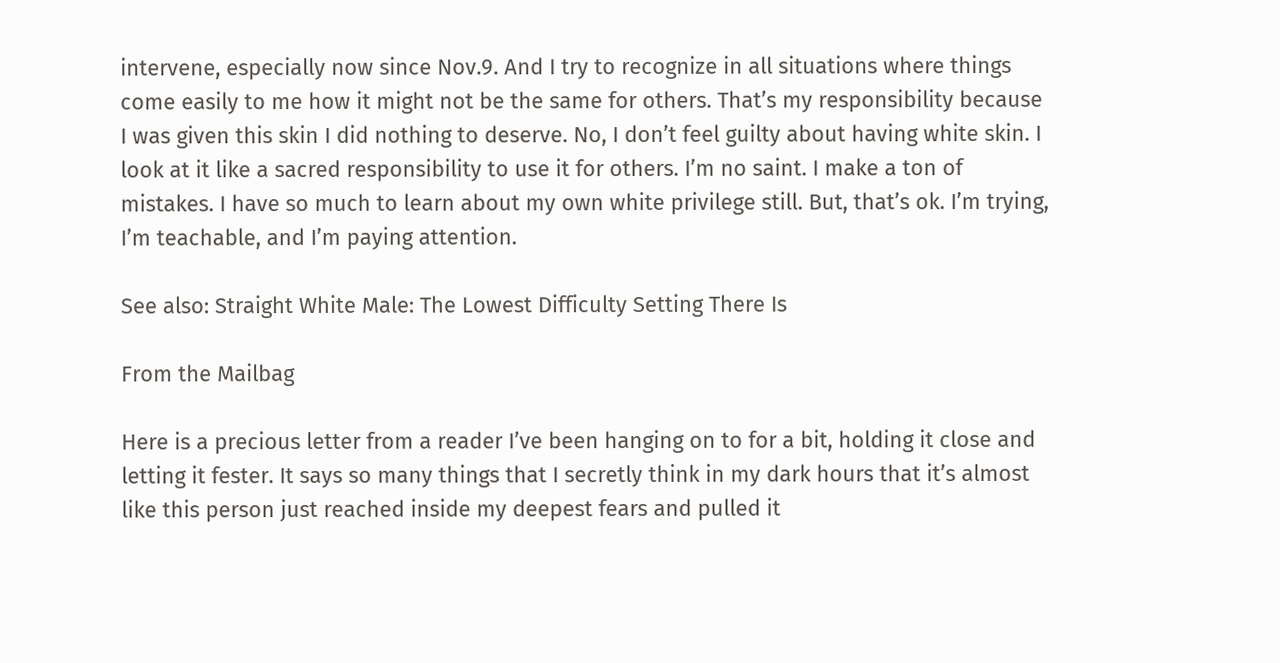intervene, especially now since Nov.9. And I try to recognize in all situations where things come easily to me how it might not be the same for others. That’s my responsibility because I was given this skin I did nothing to deserve. No, I don’t feel guilty about having white skin. I look at it like a sacred responsibility to use it for others. I’m no saint. I make a ton of mistakes. I have so much to learn about my own white privilege still. But, that’s ok. I’m trying, I’m teachable, and I’m paying attention.

See also: Straight White Male: The Lowest Difficulty Setting There Is

From the Mailbag

Here is a precious letter from a reader I’ve been hanging on to for a bit, holding it close and letting it fester. It says so many things that I secretly think in my dark hours that it’s almost like this person just reached inside my deepest fears and pulled it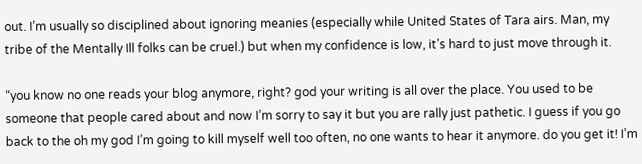out. I’m usually so disciplined about ignoring meanies (especially while United States of Tara airs. Man, my tribe of the Mentally Ill folks can be cruel.) but when my confidence is low, it’s hard to just move through it.

“you know no one reads your blog anymore, right? god your writing is all over the place. You used to be someone that people cared about and now I’m sorry to say it but you are rally just pathetic. I guess if you go back to the oh my god I’m going to kill myself well too often, no one wants to hear it anymore. do you get it! I’m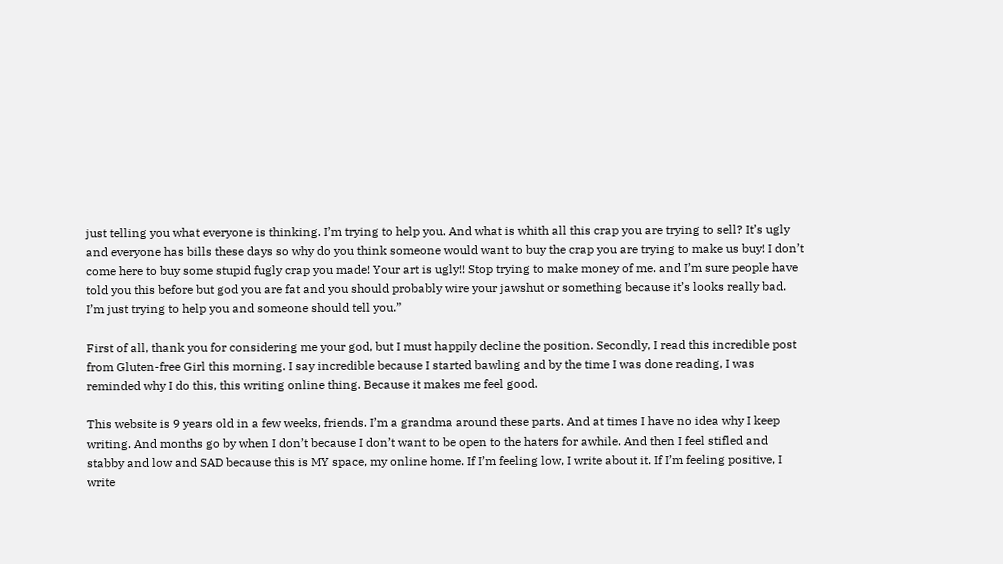just telling you what everyone is thinking. I’m trying to help you. And what is whith all this crap you are trying to sell? It’s ugly and everyone has bills these days so why do you think someone would want to buy the crap you are trying to make us buy! I don’t come here to buy some stupid fugly crap you made! Your art is ugly!! Stop trying to make money of me. and I’m sure people have told you this before but god you are fat and you should probably wire your jawshut or something because it’s looks really bad. I’m just trying to help you and someone should tell you.”

First of all, thank you for considering me your god, but I must happily decline the position. Secondly, I read this incredible post from Gluten-free Girl this morning. I say incredible because I started bawling and by the time I was done reading, I was reminded why I do this, this writing online thing. Because it makes me feel good.

This website is 9 years old in a few weeks, friends. I’m a grandma around these parts. And at times I have no idea why I keep writing. And months go by when I don’t because I don’t want to be open to the haters for awhile. And then I feel stifled and stabby and low and SAD because this is MY space, my online home. If I’m feeling low, I write about it. If I’m feeling positive, I write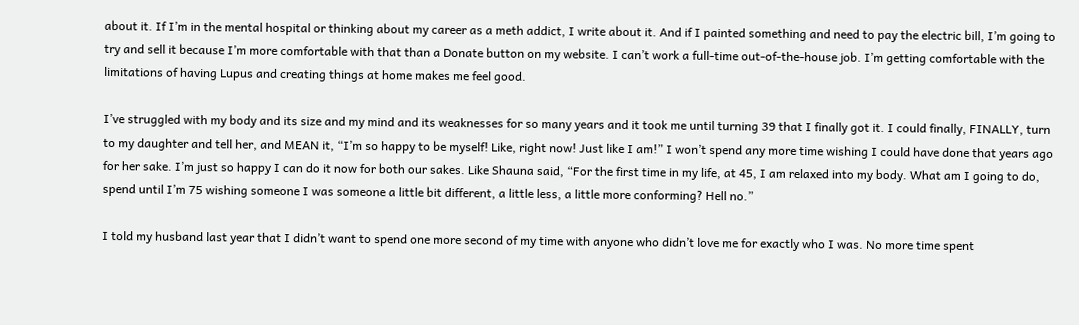about it. If I’m in the mental hospital or thinking about my career as a meth addict, I write about it. And if I painted something and need to pay the electric bill, I’m going to try and sell it because I’m more comfortable with that than a Donate button on my website. I can’t work a full-time out-of-the-house job. I’m getting comfortable with the limitations of having Lupus and creating things at home makes me feel good.

I’ve struggled with my body and its size and my mind and its weaknesses for so many years and it took me until turning 39 that I finally got it. I could finally, FINALLY, turn to my daughter and tell her, and MEAN it, “I’m so happy to be myself! Like, right now! Just like I am!” I won’t spend any more time wishing I could have done that years ago for her sake. I’m just so happy I can do it now for both our sakes. Like Shauna said, “For the first time in my life, at 45, I am relaxed into my body. What am I going to do, spend until I’m 75 wishing someone I was someone a little bit different, a little less, a little more conforming? Hell no.”

I told my husband last year that I didn’t want to spend one more second of my time with anyone who didn’t love me for exactly who I was. No more time spent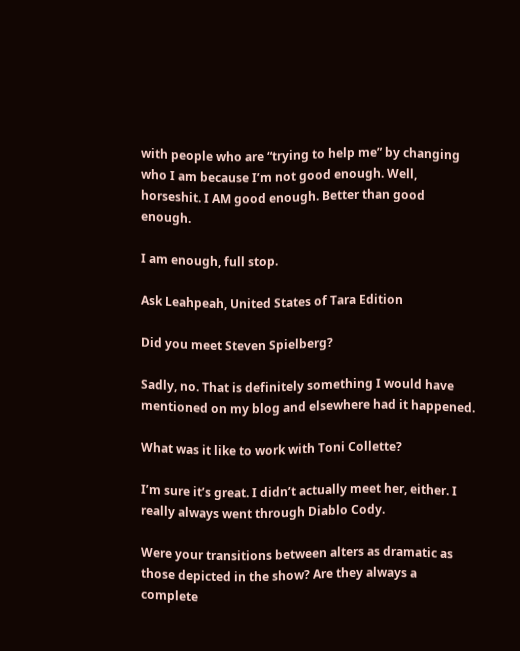with people who are “trying to help me” by changing who I am because I’m not good enough. Well, horseshit. I AM good enough. Better than good enough.

I am enough, full stop.

Ask Leahpeah, United States of Tara Edition

Did you meet Steven Spielberg?

Sadly, no. That is definitely something I would have mentioned on my blog and elsewhere had it happened.

What was it like to work with Toni Collette?

I’m sure it’s great. I didn’t actually meet her, either. I really always went through Diablo Cody.

Were your transitions between alters as dramatic as those depicted in the show? Are they always a complete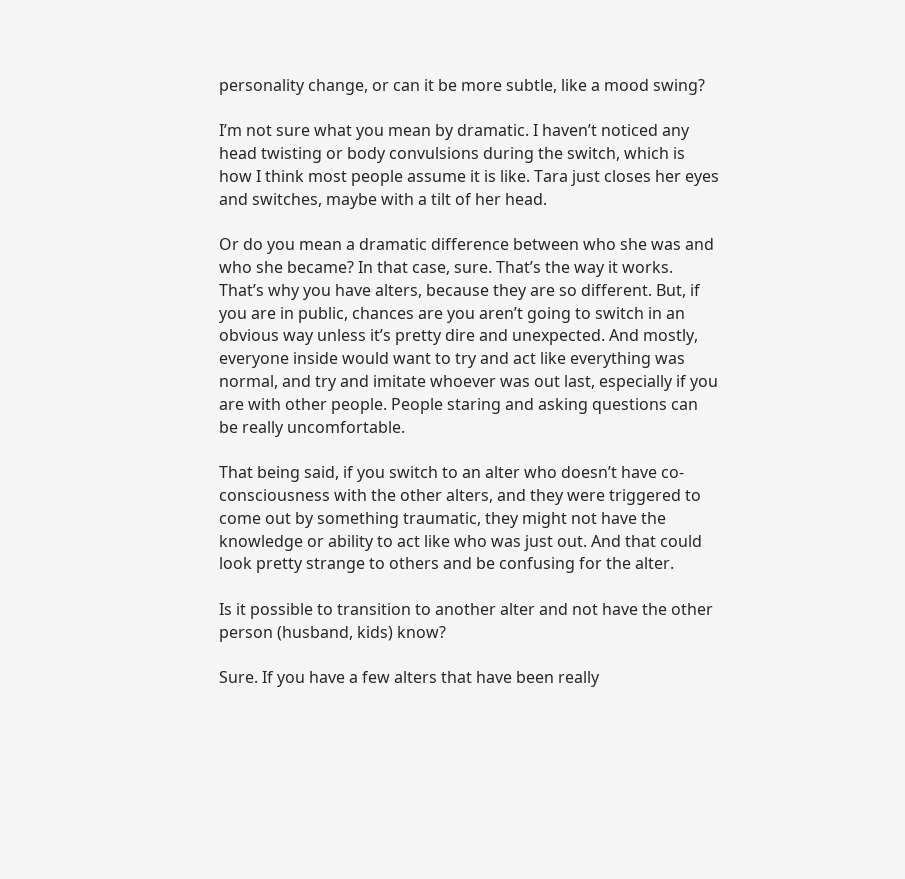personality change, or can it be more subtle, like a mood swing?

I’m not sure what you mean by dramatic. I haven’t noticed any head twisting or body convulsions during the switch, which is how I think most people assume it is like. Tara just closes her eyes and switches, maybe with a tilt of her head.

Or do you mean a dramatic difference between who she was and who she became? In that case, sure. That’s the way it works. That’s why you have alters, because they are so different. But, if you are in public, chances are you aren’t going to switch in an obvious way unless it’s pretty dire and unexpected. And mostly, everyone inside would want to try and act like everything was normal, and try and imitate whoever was out last, especially if you are with other people. People staring and asking questions can be really uncomfortable.

That being said, if you switch to an alter who doesn’t have co-consciousness with the other alters, and they were triggered to come out by something traumatic, they might not have the knowledge or ability to act like who was just out. And that could look pretty strange to others and be confusing for the alter.

Is it possible to transition to another alter and not have the other person (husband, kids) know?

Sure. If you have a few alters that have been really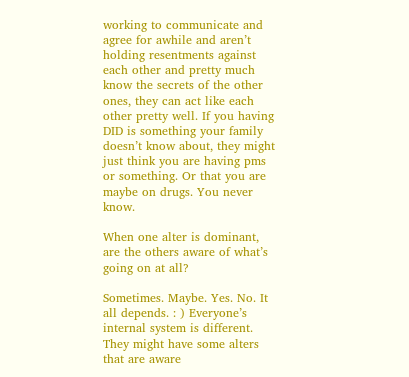working to communicate and agree for awhile and aren’t holding resentments against each other and pretty much know the secrets of the other ones, they can act like each other pretty well. If you having DID is something your family doesn’t know about, they might just think you are having pms or something. Or that you are maybe on drugs. You never know.

When one alter is dominant, are the others aware of what’s going on at all?

Sometimes. Maybe. Yes. No. It all depends. : ) Everyone’s internal system is different. They might have some alters that are aware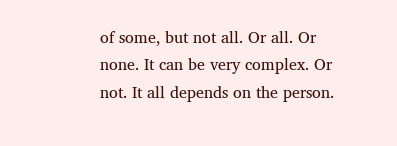of some, but not all. Or all. Or none. It can be very complex. Or not. It all depends on the person.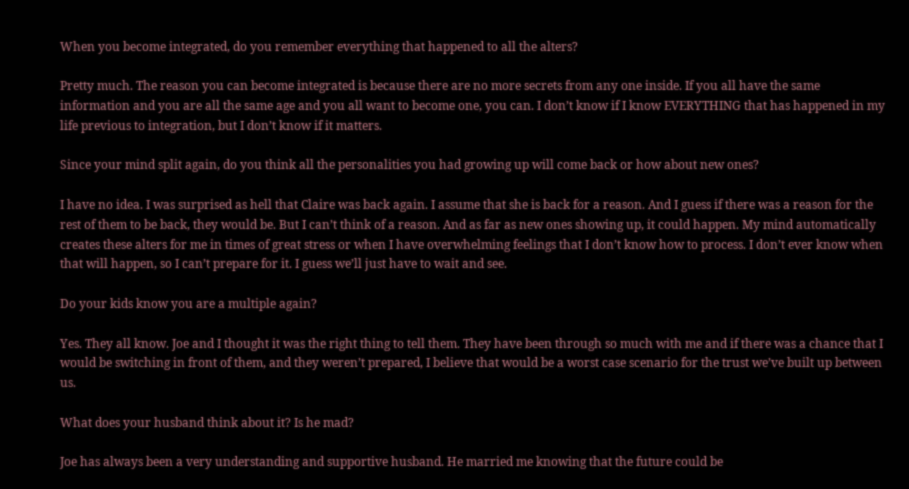When you become integrated, do you remember everything that happened to all the alters?

Pretty much. The reason you can become integrated is because there are no more secrets from any one inside. If you all have the same information and you are all the same age and you all want to become one, you can. I don’t know if I know EVERYTHING that has happened in my life previous to integration, but I don’t know if it matters.

Since your mind split again, do you think all the personalities you had growing up will come back or how about new ones?

I have no idea. I was surprised as hell that Claire was back again. I assume that she is back for a reason. And I guess if there was a reason for the rest of them to be back, they would be. But I can’t think of a reason. And as far as new ones showing up, it could happen. My mind automatically creates these alters for me in times of great stress or when I have overwhelming feelings that I don’t know how to process. I don’t ever know when that will happen, so I can’t prepare for it. I guess we’ll just have to wait and see.

Do your kids know you are a multiple again?

Yes. They all know. Joe and I thought it was the right thing to tell them. They have been through so much with me and if there was a chance that I would be switching in front of them, and they weren’t prepared, I believe that would be a worst case scenario for the trust we’ve built up between us.

What does your husband think about it? Is he mad?

Joe has always been a very understanding and supportive husband. He married me knowing that the future could be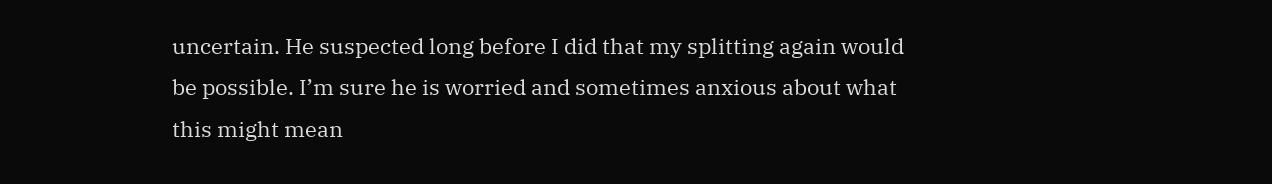uncertain. He suspected long before I did that my splitting again would be possible. I’m sure he is worried and sometimes anxious about what this might mean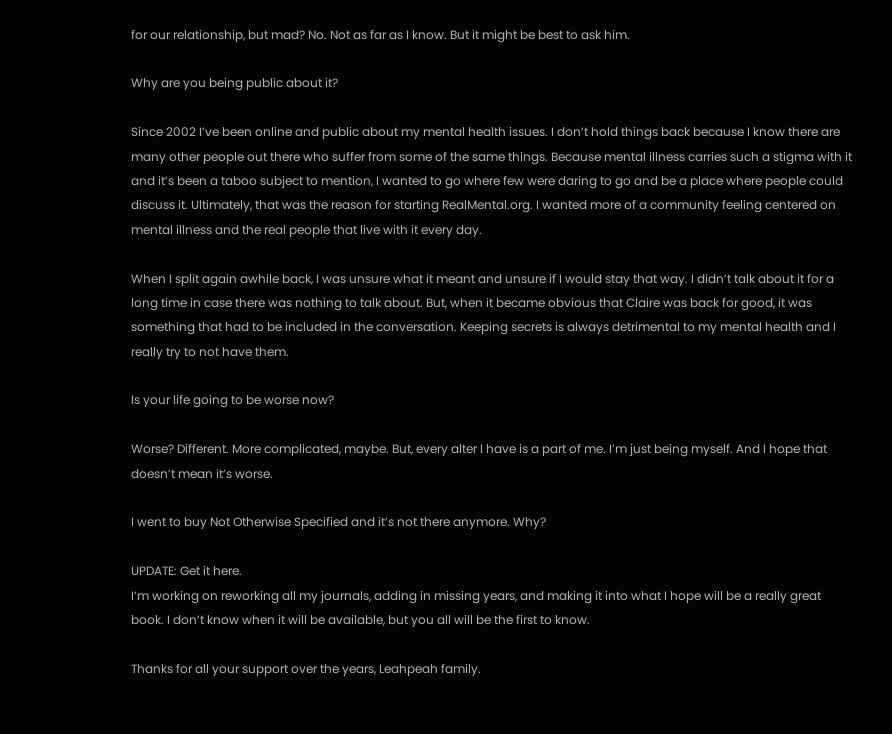for our relationship, but mad? No. Not as far as I know. But it might be best to ask him.

Why are you being public about it?

Since 2002 I’ve been online and public about my mental health issues. I don’t hold things back because I know there are many other people out there who suffer from some of the same things. Because mental illness carries such a stigma with it and it’s been a taboo subject to mention, I wanted to go where few were daring to go and be a place where people could discuss it. Ultimately, that was the reason for starting RealMental.org. I wanted more of a community feeling centered on mental illness and the real people that live with it every day.

When I split again awhile back, I was unsure what it meant and unsure if I would stay that way. I didn’t talk about it for a long time in case there was nothing to talk about. But, when it became obvious that Claire was back for good, it was something that had to be included in the conversation. Keeping secrets is always detrimental to my mental health and I really try to not have them.

Is your life going to be worse now?

Worse? Different. More complicated, maybe. But, every alter I have is a part of me. I’m just being myself. And I hope that doesn’t mean it’s worse.

I went to buy Not Otherwise Specified and it’s not there anymore. Why?

UPDATE: Get it here.
I’m working on reworking all my journals, adding in missing years, and making it into what I hope will be a really great book. I don’t know when it will be available, but you all will be the first to know.

Thanks for all your support over the years, Leahpeah family.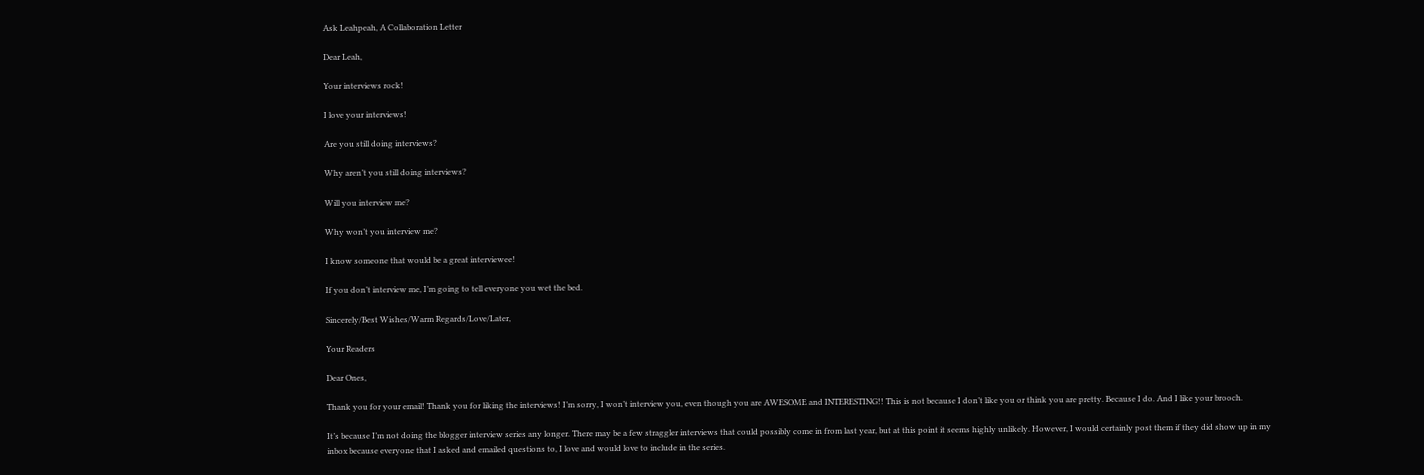Ask Leahpeah, A Collaboration Letter

Dear Leah,

Your interviews rock!

I love your interviews!

Are you still doing interviews?

Why aren’t you still doing interviews?

Will you interview me?

Why won’t you interview me?

I know someone that would be a great interviewee!

If you don’t interview me, I’m going to tell everyone you wet the bed.

Sincerely/Best Wishes/Warm Regards/Love/Later,

Your Readers

Dear Ones,

Thank you for your email! Thank you for liking the interviews! I’m sorry, I won’t interview you, even though you are AWESOME and INTERESTING!! This is not because I don’t like you or think you are pretty. Because I do. And I like your brooch.

It’s because I’m not doing the blogger interview series any longer. There may be a few straggler interviews that could possibly come in from last year, but at this point it seems highly unlikely. However, I would certainly post them if they did show up in my inbox because everyone that I asked and emailed questions to, I love and would love to include in the series.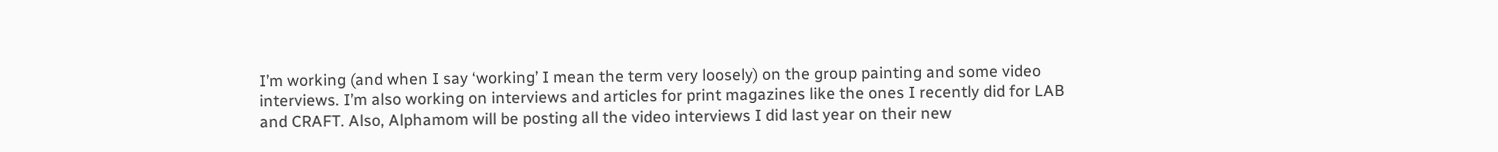I’m working (and when I say ‘working’ I mean the term very loosely) on the group painting and some video interviews. I’m also working on interviews and articles for print magazines like the ones I recently did for LAB and CRAFT. Also, Alphamom will be posting all the video interviews I did last year on their new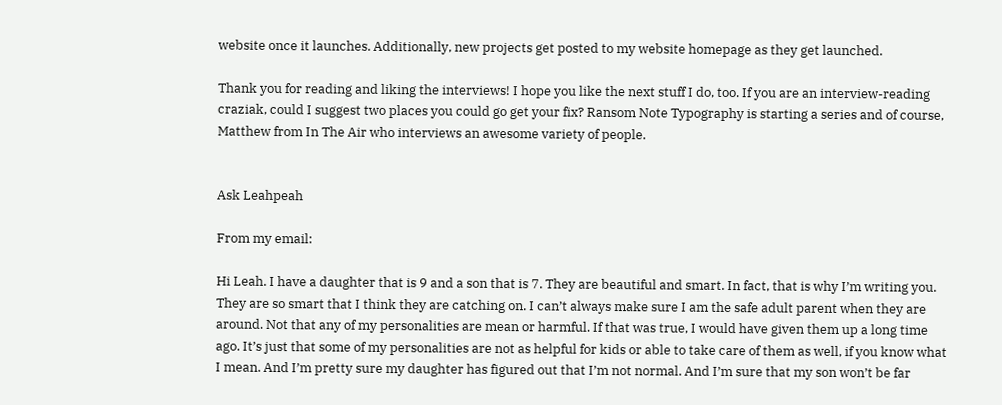website once it launches. Additionally, new projects get posted to my website homepage as they get launched.

Thank you for reading and liking the interviews! I hope you like the next stuff I do, too. If you are an interview-reading craziak, could I suggest two places you could go get your fix? Ransom Note Typography is starting a series and of course, Matthew from In The Air who interviews an awesome variety of people.


Ask Leahpeah

From my email:

Hi Leah. I have a daughter that is 9 and a son that is 7. They are beautiful and smart. In fact, that is why I’m writing you. They are so smart that I think they are catching on. I can’t always make sure I am the safe adult parent when they are around. Not that any of my personalities are mean or harmful. If that was true, I would have given them up a long time ago. It’s just that some of my personalities are not as helpful for kids or able to take care of them as well, if you know what I mean. And I’m pretty sure my daughter has figured out that I’m not normal. And I’m sure that my son won’t be far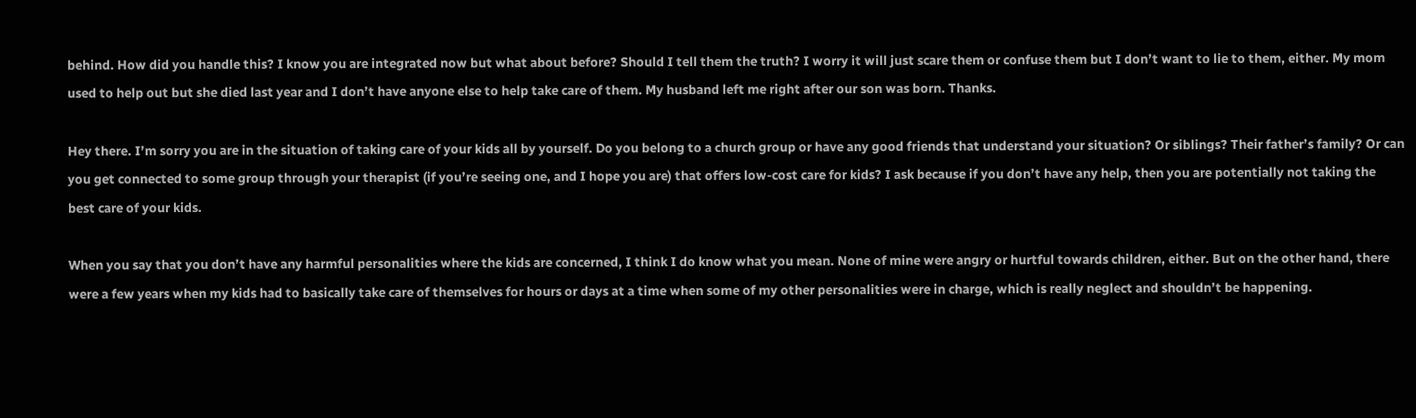behind. How did you handle this? I know you are integrated now but what about before? Should I tell them the truth? I worry it will just scare them or confuse them but I don’t want to lie to them, either. My mom used to help out but she died last year and I don’t have anyone else to help take care of them. My husband left me right after our son was born. Thanks.

Hey there. I’m sorry you are in the situation of taking care of your kids all by yourself. Do you belong to a church group or have any good friends that understand your situation? Or siblings? Their father’s family? Or can you get connected to some group through your therapist (if you’re seeing one, and I hope you are) that offers low-cost care for kids? I ask because if you don’t have any help, then you are potentially not taking the best care of your kids.

When you say that you don’t have any harmful personalities where the kids are concerned, I think I do know what you mean. None of mine were angry or hurtful towards children, either. But on the other hand, there were a few years when my kids had to basically take care of themselves for hours or days at a time when some of my other personalities were in charge, which is really neglect and shouldn’t be happening.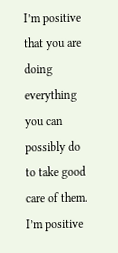I’m positive that you are doing everything you can possibly do to take good care of them. I’m positive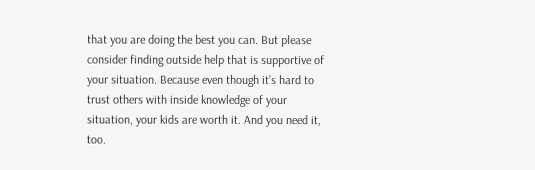that you are doing the best you can. But please consider finding outside help that is supportive of your situation. Because even though it’s hard to trust others with inside knowledge of your situation, your kids are worth it. And you need it, too.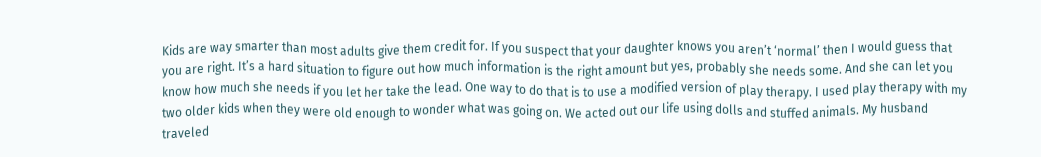Kids are way smarter than most adults give them credit for. If you suspect that your daughter knows you aren’t ‘normal’ then I would guess that you are right. It’s a hard situation to figure out how much information is the right amount but yes, probably she needs some. And she can let you know how much she needs if you let her take the lead. One way to do that is to use a modified version of play therapy. I used play therapy with my two older kids when they were old enough to wonder what was going on. We acted out our life using dolls and stuffed animals. My husband traveled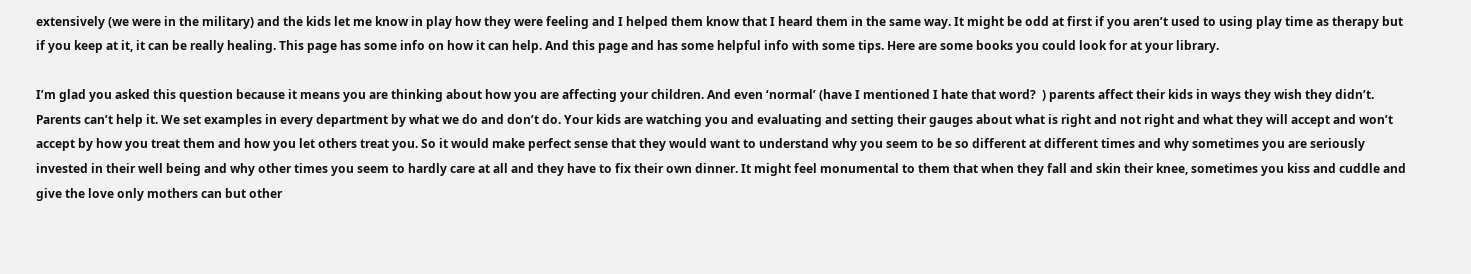extensively (we were in the military) and the kids let me know in play how they were feeling and I helped them know that I heard them in the same way. It might be odd at first if you aren’t used to using play time as therapy but if you keep at it, it can be really healing. This page has some info on how it can help. And this page and has some helpful info with some tips. Here are some books you could look for at your library.

I’m glad you asked this question because it means you are thinking about how you are affecting your children. And even ‘normal’ (have I mentioned I hate that word?  ) parents affect their kids in ways they wish they didn’t. Parents can’t help it. We set examples in every department by what we do and don’t do. Your kids are watching you and evaluating and setting their gauges about what is right and not right and what they will accept and won’t accept by how you treat them and how you let others treat you. So it would make perfect sense that they would want to understand why you seem to be so different at different times and why sometimes you are seriously invested in their well being and why other times you seem to hardly care at all and they have to fix their own dinner. It might feel monumental to them that when they fall and skin their knee, sometimes you kiss and cuddle and give the love only mothers can but other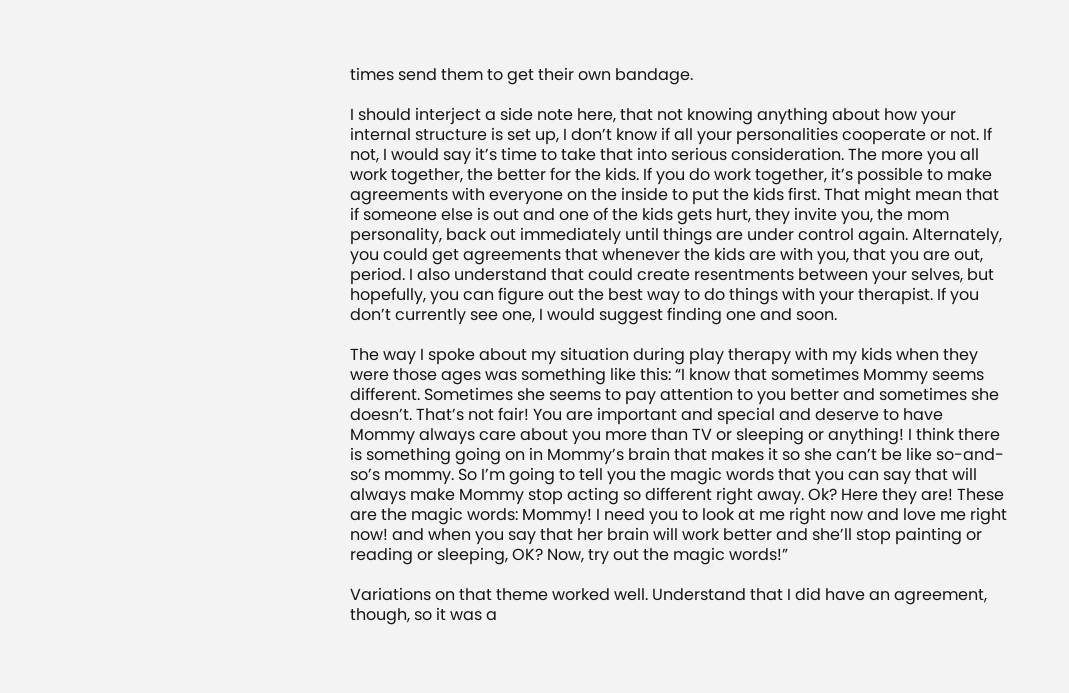times send them to get their own bandage.

I should interject a side note here, that not knowing anything about how your internal structure is set up, I don’t know if all your personalities cooperate or not. If not, I would say it’s time to take that into serious consideration. The more you all work together, the better for the kids. If you do work together, it’s possible to make agreements with everyone on the inside to put the kids first. That might mean that if someone else is out and one of the kids gets hurt, they invite you, the mom personality, back out immediately until things are under control again. Alternately, you could get agreements that whenever the kids are with you, that you are out, period. I also understand that could create resentments between your selves, but hopefully, you can figure out the best way to do things with your therapist. If you don’t currently see one, I would suggest finding one and soon.

The way I spoke about my situation during play therapy with my kids when they were those ages was something like this: “I know that sometimes Mommy seems different. Sometimes she seems to pay attention to you better and sometimes she doesn’t. That’s not fair! You are important and special and deserve to have Mommy always care about you more than TV or sleeping or anything! I think there is something going on in Mommy’s brain that makes it so she can’t be like so-and-so’s mommy. So I’m going to tell you the magic words that you can say that will always make Mommy stop acting so different right away. Ok? Here they are! These are the magic words: Mommy! I need you to look at me right now and love me right now! and when you say that her brain will work better and she’ll stop painting or reading or sleeping, OK? Now, try out the magic words!”

Variations on that theme worked well. Understand that I did have an agreement, though, so it was a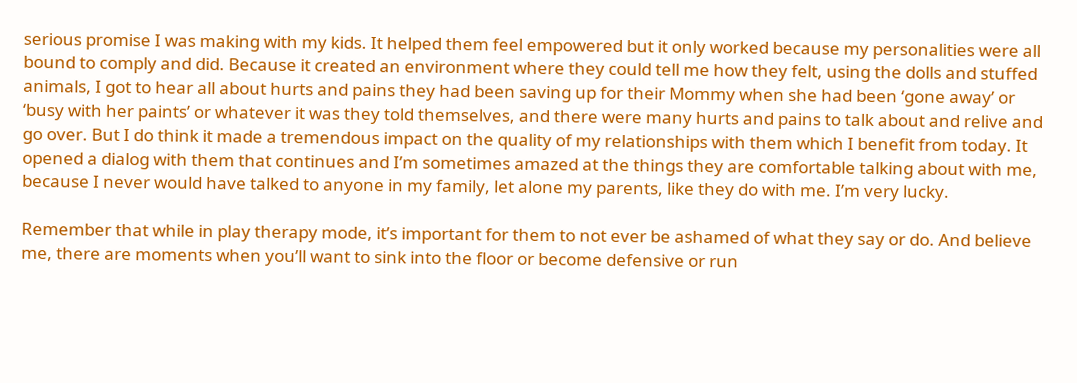serious promise I was making with my kids. It helped them feel empowered but it only worked because my personalities were all bound to comply and did. Because it created an environment where they could tell me how they felt, using the dolls and stuffed animals, I got to hear all about hurts and pains they had been saving up for their Mommy when she had been ‘gone away’ or ‘busy with her paints’ or whatever it was they told themselves, and there were many hurts and pains to talk about and relive and go over. But I do think it made a tremendous impact on the quality of my relationships with them which I benefit from today. It opened a dialog with them that continues and I’m sometimes amazed at the things they are comfortable talking about with me, because I never would have talked to anyone in my family, let alone my parents, like they do with me. I’m very lucky.

Remember that while in play therapy mode, it’s important for them to not ever be ashamed of what they say or do. And believe me, there are moments when you’ll want to sink into the floor or become defensive or run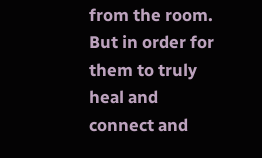from the room. But in order for them to truly heal and connect and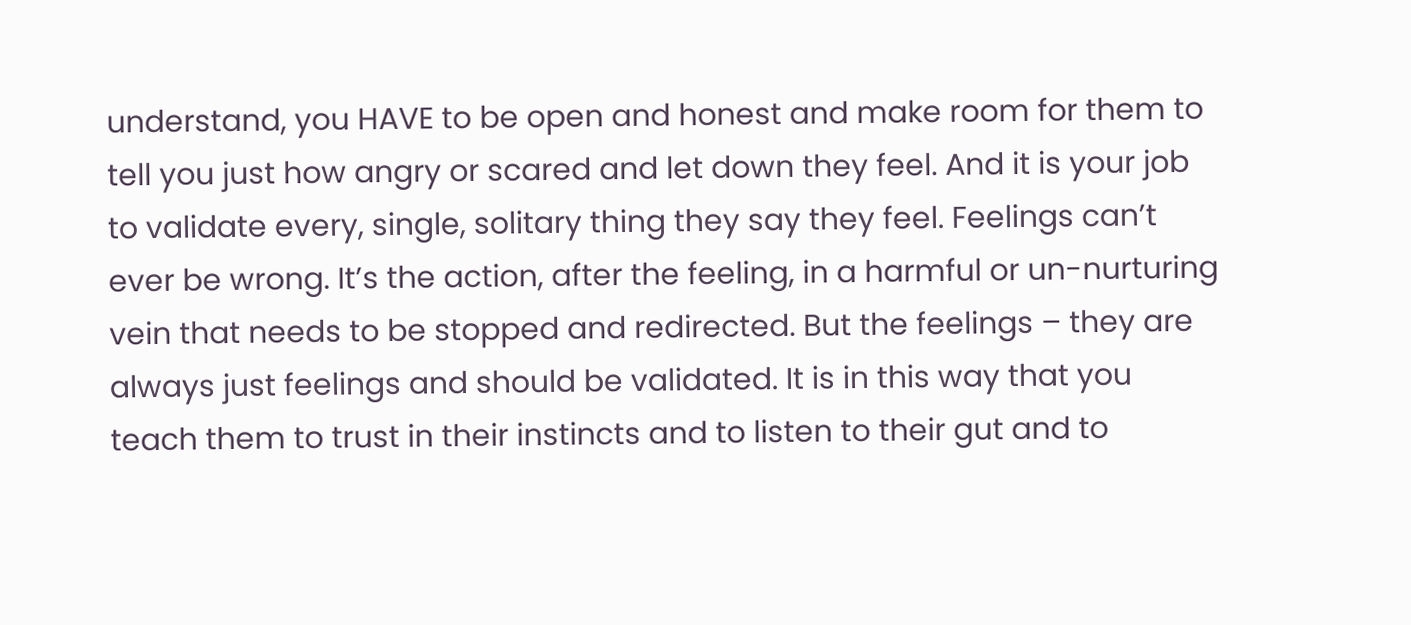understand, you HAVE to be open and honest and make room for them to tell you just how angry or scared and let down they feel. And it is your job to validate every, single, solitary thing they say they feel. Feelings can’t ever be wrong. It’s the action, after the feeling, in a harmful or un-nurturing vein that needs to be stopped and redirected. But the feelings – they are always just feelings and should be validated. It is in this way that you teach them to trust in their instincts and to listen to their gut and to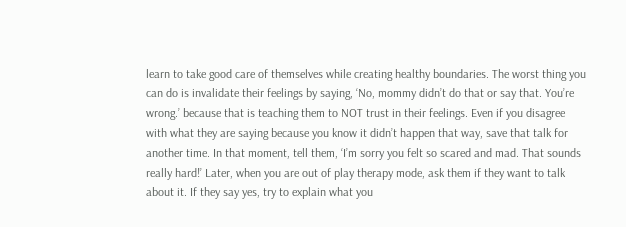learn to take good care of themselves while creating healthy boundaries. The worst thing you can do is invalidate their feelings by saying, ‘No, mommy didn’t do that or say that. You’re wrong.’ because that is teaching them to NOT trust in their feelings. Even if you disagree with what they are saying because you know it didn’t happen that way, save that talk for another time. In that moment, tell them, ‘I’m sorry you felt so scared and mad. That sounds really hard!’ Later, when you are out of play therapy mode, ask them if they want to talk about it. If they say yes, try to explain what you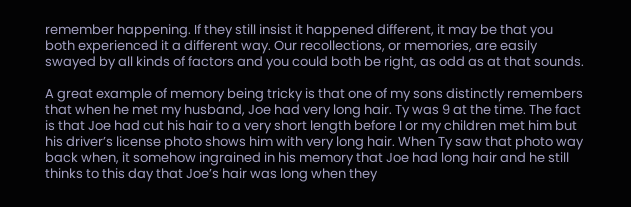remember happening. If they still insist it happened different, it may be that you both experienced it a different way. Our recollections, or memories, are easily swayed by all kinds of factors and you could both be right, as odd as at that sounds.

A great example of memory being tricky is that one of my sons distinctly remembers that when he met my husband, Joe had very long hair. Ty was 9 at the time. The fact is that Joe had cut his hair to a very short length before I or my children met him but his driver’s license photo shows him with very long hair. When Ty saw that photo way back when, it somehow ingrained in his memory that Joe had long hair and he still thinks to this day that Joe’s hair was long when they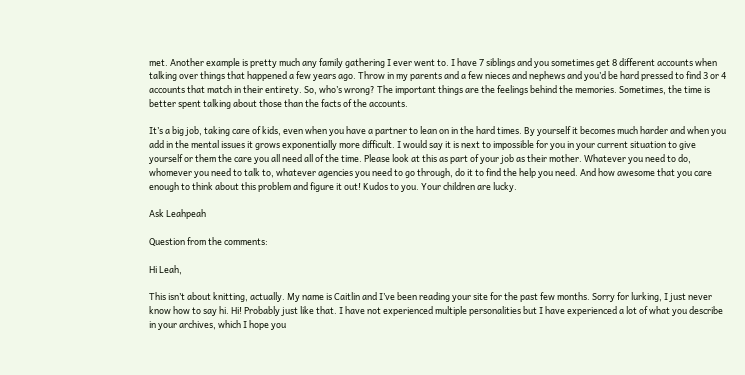met. Another example is pretty much any family gathering I ever went to. I have 7 siblings and you sometimes get 8 different accounts when talking over things that happened a few years ago. Throw in my parents and a few nieces and nephews and you’d be hard pressed to find 3 or 4 accounts that match in their entirety. So, who’s wrong? The important things are the feelings behind the memories. Sometimes, the time is better spent talking about those than the facts of the accounts.

It’s a big job, taking care of kids, even when you have a partner to lean on in the hard times. By yourself it becomes much harder and when you add in the mental issues it grows exponentially more difficult. I would say it is next to impossible for you in your current situation to give yourself or them the care you all need all of the time. Please look at this as part of your job as their mother. Whatever you need to do, whomever you need to talk to, whatever agencies you need to go through, do it to find the help you need. And how awesome that you care enough to think about this problem and figure it out! Kudos to you. Your children are lucky.

Ask Leahpeah

Question from the comments:

Hi Leah,

This isn’t about knitting, actually. My name is Caitlin and I’ve been reading your site for the past few months. Sorry for lurking, I just never know how to say hi. Hi! Probably just like that. I have not experienced multiple personalities but I have experienced a lot of what you describe in your archives, which I hope you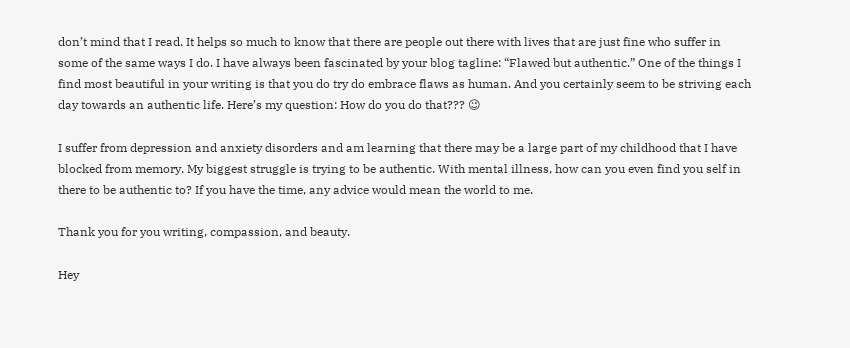don’t mind that I read. It helps so much to know that there are people out there with lives that are just fine who suffer in some of the same ways I do. I have always been fascinated by your blog tagline: “Flawed but authentic.” One of the things I find most beautiful in your writing is that you do try do embrace flaws as human. And you certainly seem to be striving each day towards an authentic life. Here’s my question: How do you do that??? 😉

I suffer from depression and anxiety disorders and am learning that there may be a large part of my childhood that I have blocked from memory. My biggest struggle is trying to be authentic. With mental illness, how can you even find you self in there to be authentic to? If you have the time, any advice would mean the world to me.

Thank you for you writing, compassion, and beauty.

Hey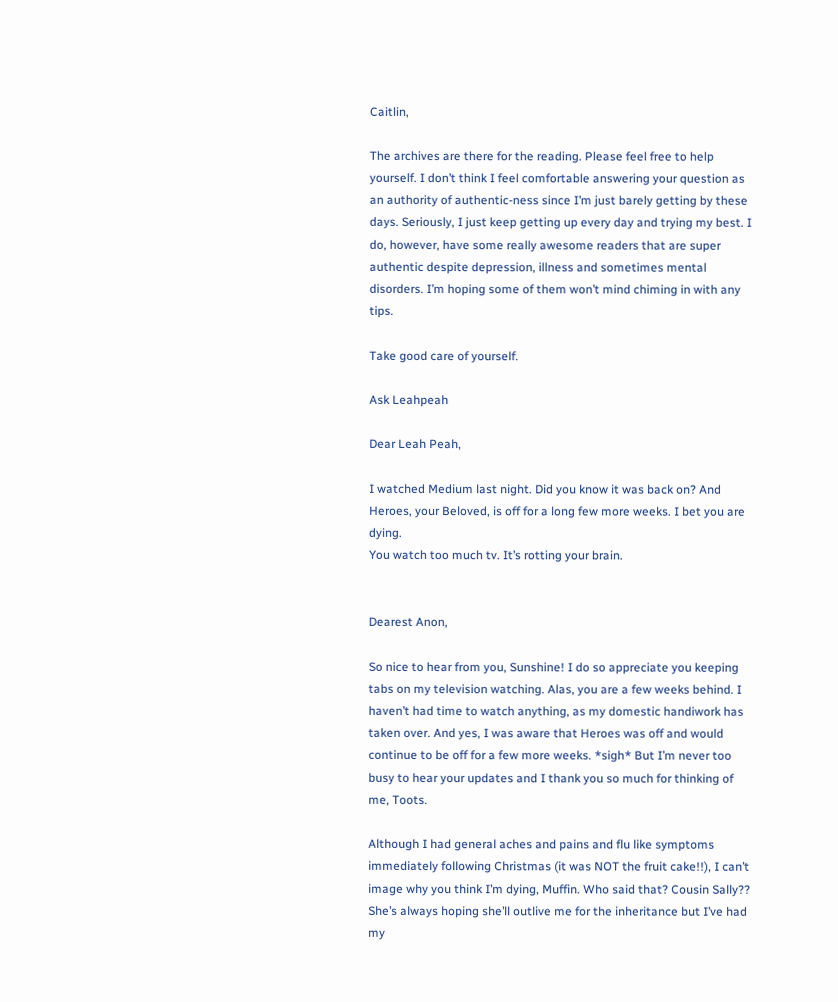Caitlin,

The archives are there for the reading. Please feel free to help yourself. I don’t think I feel comfortable answering your question as an authority of authentic-ness since I’m just barely getting by these days. Seriously, I just keep getting up every day and trying my best. I do, however, have some really awesome readers that are super authentic despite depression, illness and sometimes mental disorders. I’m hoping some of them won’t mind chiming in with any tips.

Take good care of yourself.

Ask Leahpeah

Dear Leah Peah,

I watched Medium last night. Did you know it was back on? And Heroes, your Beloved, is off for a long few more weeks. I bet you are dying.
You watch too much tv. It’s rotting your brain.


Dearest Anon,

So nice to hear from you, Sunshine! I do so appreciate you keeping tabs on my television watching. Alas, you are a few weeks behind. I haven’t had time to watch anything, as my domestic handiwork has taken over. And yes, I was aware that Heroes was off and would continue to be off for a few more weeks. *sigh* But I’m never too busy to hear your updates and I thank you so much for thinking of me, Toots.

Although I had general aches and pains and flu like symptoms immediately following Christmas (it was NOT the fruit cake!!), I can’t image why you think I’m dying, Muffin. Who said that? Cousin Sally?? She’s always hoping she’ll outlive me for the inheritance but I’ve had my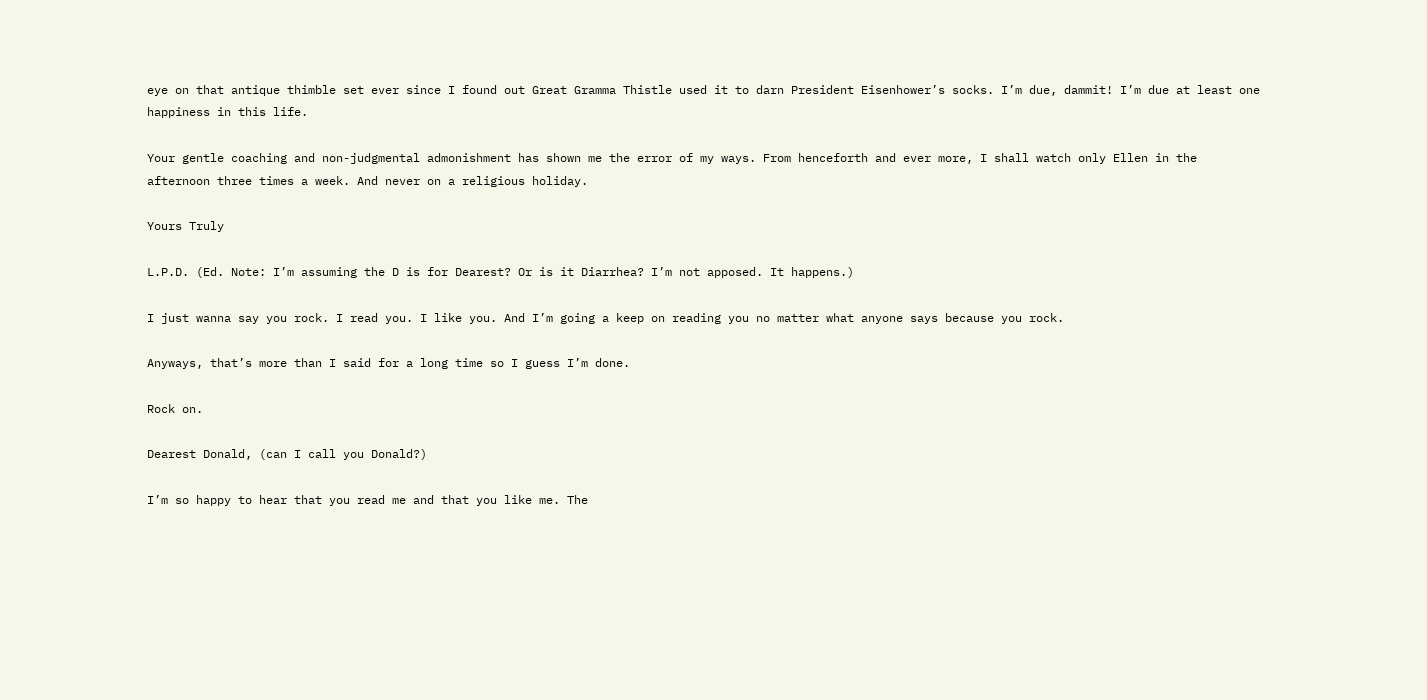eye on that antique thimble set ever since I found out Great Gramma Thistle used it to darn President Eisenhower’s socks. I’m due, dammit! I’m due at least one happiness in this life.

Your gentle coaching and non-judgmental admonishment has shown me the error of my ways. From henceforth and ever more, I shall watch only Ellen in the afternoon three times a week. And never on a religious holiday.

Yours Truly

L.P.D. (Ed. Note: I’m assuming the D is for Dearest? Or is it Diarrhea? I’m not apposed. It happens.)

I just wanna say you rock. I read you. I like you. And I’m going a keep on reading you no matter what anyone says because you rock.

Anyways, that’s more than I said for a long time so I guess I’m done.

Rock on.

Dearest Donald, (can I call you Donald?)

I’m so happy to hear that you read me and that you like me. The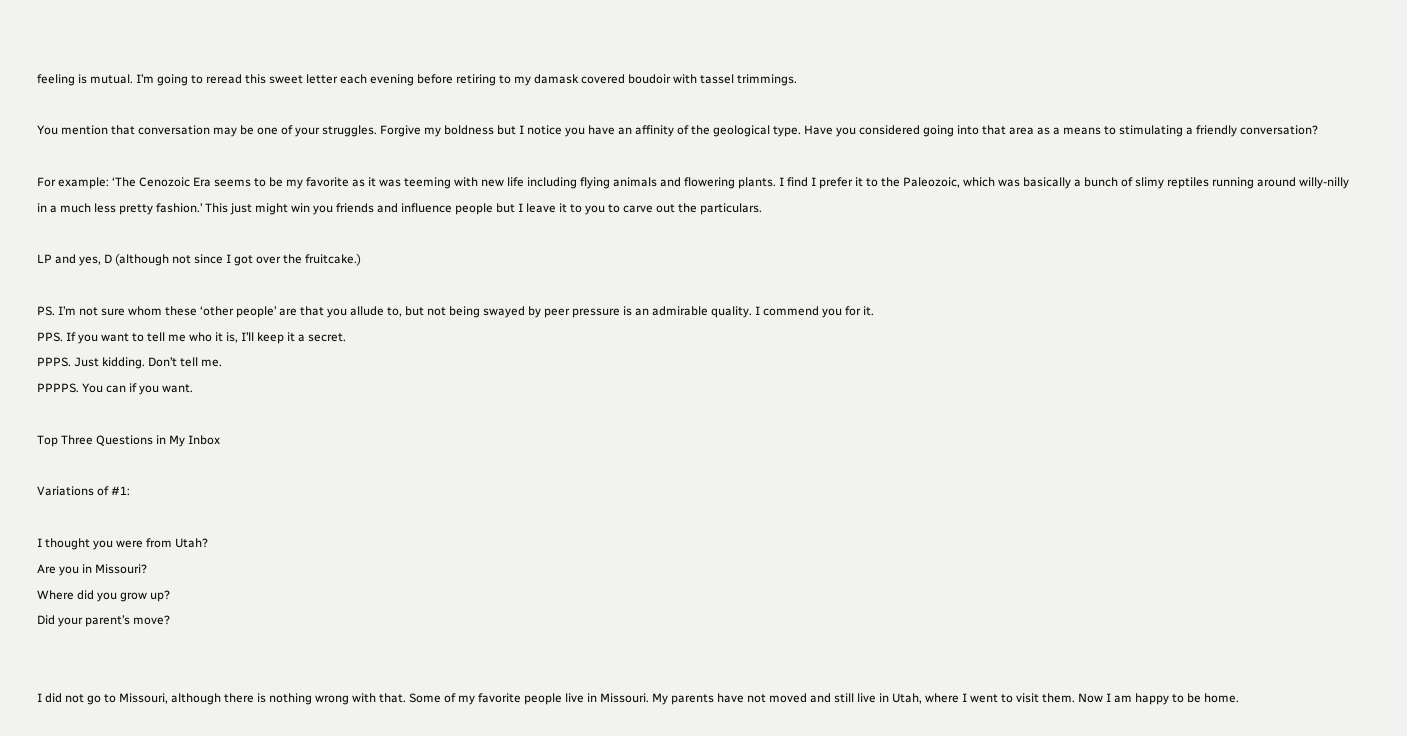feeling is mutual. I’m going to reread this sweet letter each evening before retiring to my damask covered boudoir with tassel trimmings.

You mention that conversation may be one of your struggles. Forgive my boldness but I notice you have an affinity of the geological type. Have you considered going into that area as a means to stimulating a friendly conversation?

For example: ‘The Cenozoic Era seems to be my favorite as it was teeming with new life including flying animals and flowering plants. I find I prefer it to the Paleozoic, which was basically a bunch of slimy reptiles running around willy-nilly in a much less pretty fashion.’ This just might win you friends and influence people but I leave it to you to carve out the particulars.

LP and yes, D (although not since I got over the fruitcake.)

PS. I’m not sure whom these ‘other people’ are that you allude to, but not being swayed by peer pressure is an admirable quality. I commend you for it.
PPS. If you want to tell me who it is, I’ll keep it a secret.
PPPS. Just kidding. Don’t tell me.
PPPPS. You can if you want.

Top Three Questions in My Inbox

Variations of #1:

I thought you were from Utah?
Are you in Missouri?
Where did you grow up?
Did your parent’s move?


I did not go to Missouri, although there is nothing wrong with that. Some of my favorite people live in Missouri. My parents have not moved and still live in Utah, where I went to visit them. Now I am happy to be home.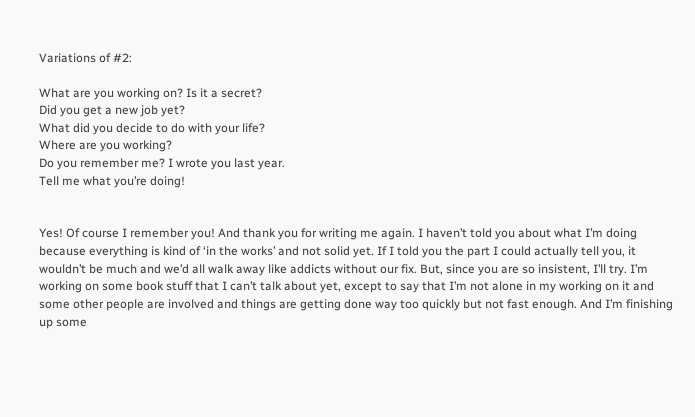Variations of #2:

What are you working on? Is it a secret?
Did you get a new job yet?
What did you decide to do with your life?
Where are you working?
Do you remember me? I wrote you last year.
Tell me what you’re doing!


Yes! Of course I remember you! And thank you for writing me again. I haven’t told you about what I’m doing because everything is kind of ‘in the works’ and not solid yet. If I told you the part I could actually tell you, it wouldn’t be much and we’d all walk away like addicts without our fix. But, since you are so insistent, I’ll try. I’m working on some book stuff that I can’t talk about yet, except to say that I’m not alone in my working on it and some other people are involved and things are getting done way too quickly but not fast enough. And I’m finishing up some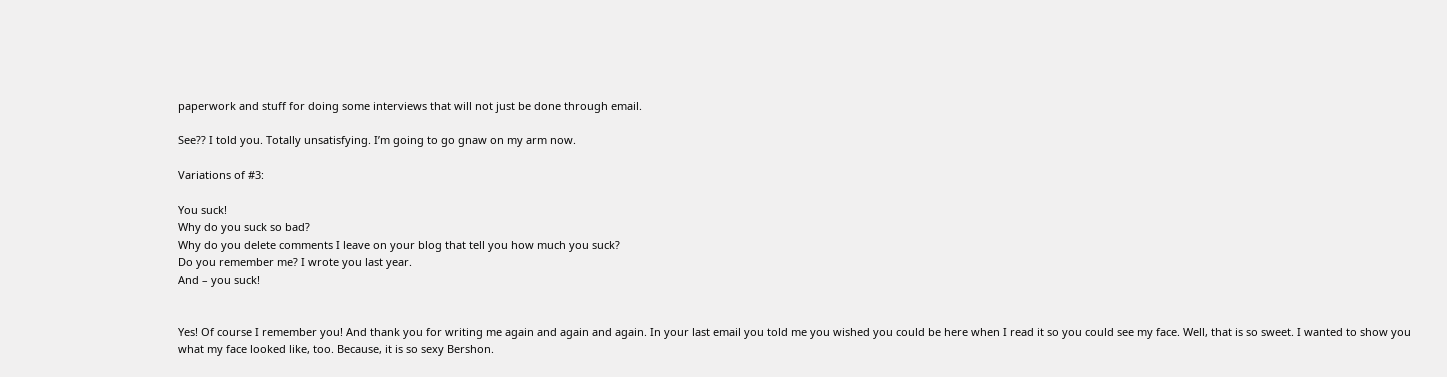paperwork and stuff for doing some interviews that will not just be done through email.

See?? I told you. Totally unsatisfying. I’m going to go gnaw on my arm now.

Variations of #3:

You suck!
Why do you suck so bad?
Why do you delete comments I leave on your blog that tell you how much you suck?
Do you remember me? I wrote you last year.
And – you suck!


Yes! Of course I remember you! And thank you for writing me again and again and again. In your last email you told me you wished you could be here when I read it so you could see my face. Well, that is so sweet. I wanted to show you what my face looked like, too. Because, it is so sexy Bershon.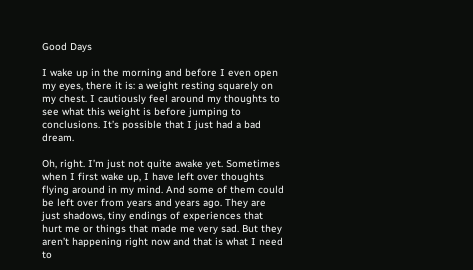Good Days

I wake up in the morning and before I even open my eyes, there it is: a weight resting squarely on my chest. I cautiously feel around my thoughts to see what this weight is before jumping to conclusions. It’s possible that I just had a bad dream.

Oh, right. I’m just not quite awake yet. Sometimes when I first wake up, I have left over thoughts flying around in my mind. And some of them could be left over from years and years ago. They are just shadows, tiny endings of experiences that hurt me or things that made me very sad. But they aren’t happening right now and that is what I need to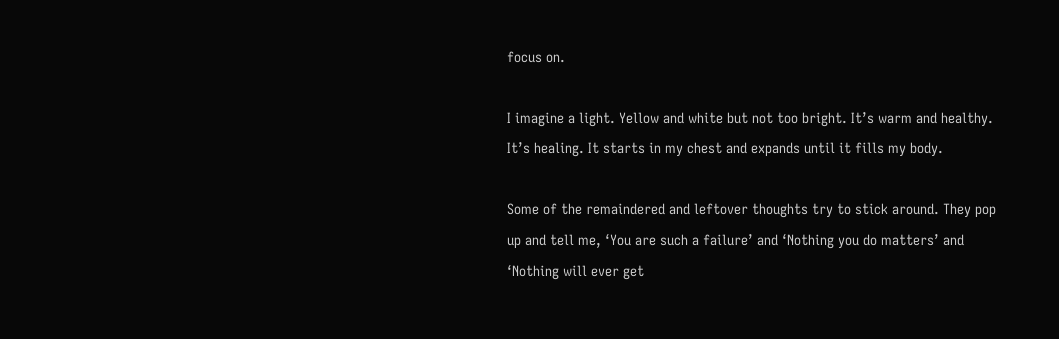focus on.

I imagine a light. Yellow and white but not too bright. It’s warm and healthy. It’s healing. It starts in my chest and expands until it fills my body.

Some of the remaindered and leftover thoughts try to stick around. They pop up and tell me, ‘You are such a failure’ and ‘Nothing you do matters’ and ‘Nothing will ever get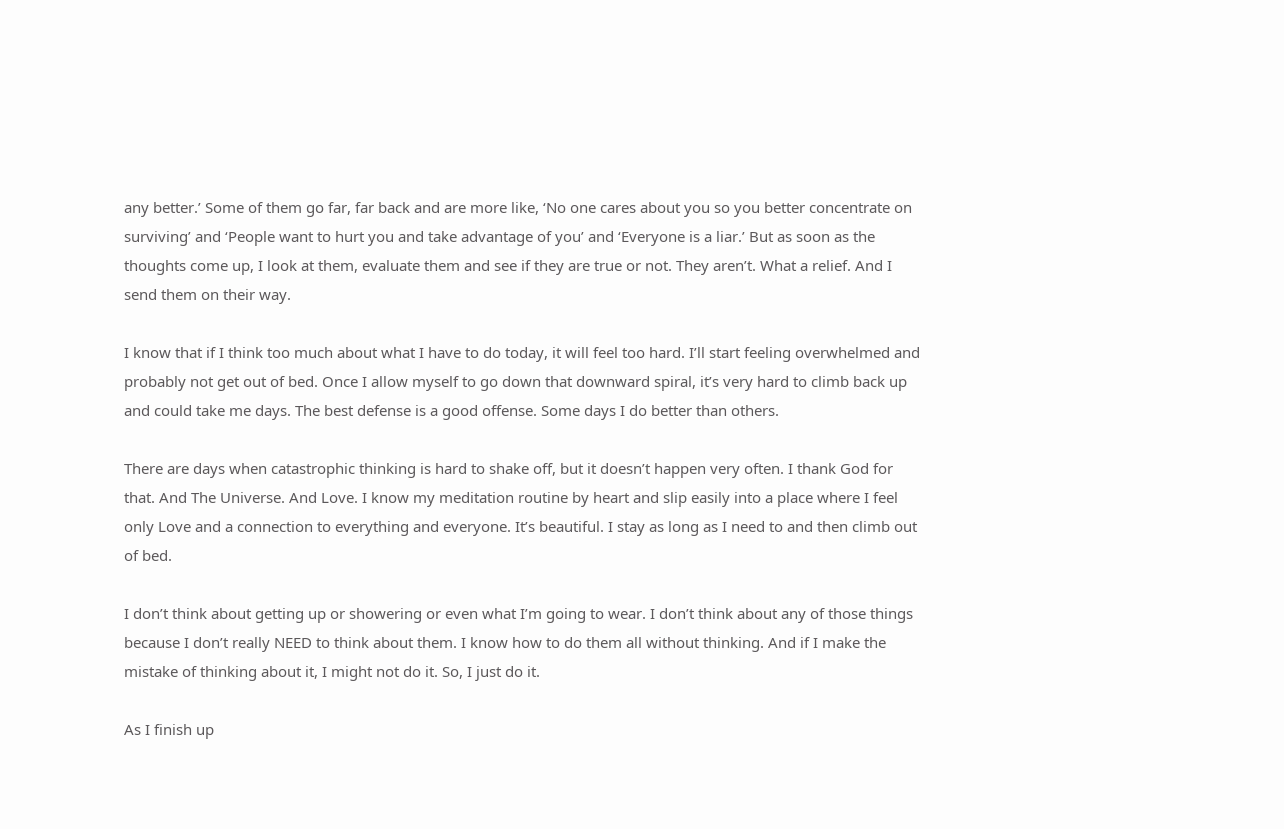any better.’ Some of them go far, far back and are more like, ‘No one cares about you so you better concentrate on surviving’ and ‘People want to hurt you and take advantage of you’ and ‘Everyone is a liar.’ But as soon as the thoughts come up, I look at them, evaluate them and see if they are true or not. They aren’t. What a relief. And I send them on their way.

I know that if I think too much about what I have to do today, it will feel too hard. I’ll start feeling overwhelmed and probably not get out of bed. Once I allow myself to go down that downward spiral, it’s very hard to climb back up and could take me days. The best defense is a good offense. Some days I do better than others.

There are days when catastrophic thinking is hard to shake off, but it doesn’t happen very often. I thank God for that. And The Universe. And Love. I know my meditation routine by heart and slip easily into a place where I feel only Love and a connection to everything and everyone. It’s beautiful. I stay as long as I need to and then climb out of bed.

I don’t think about getting up or showering or even what I’m going to wear. I don’t think about any of those things because I don’t really NEED to think about them. I know how to do them all without thinking. And if I make the mistake of thinking about it, I might not do it. So, I just do it.

As I finish up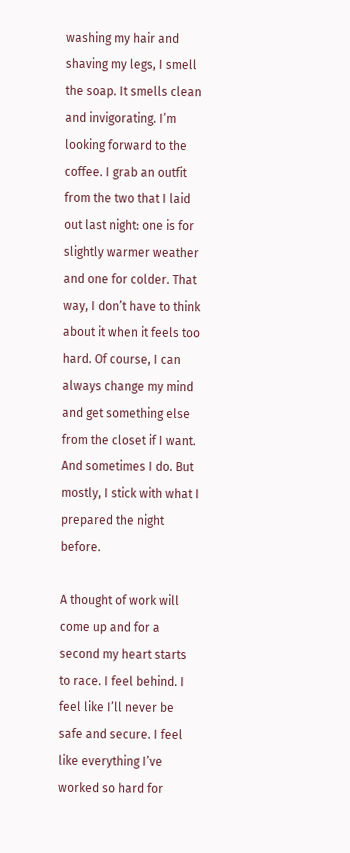washing my hair and shaving my legs, I smell the soap. It smells clean and invigorating. I’m looking forward to the coffee. I grab an outfit from the two that I laid out last night: one is for slightly warmer weather and one for colder. That way, I don’t have to think about it when it feels too hard. Of course, I can always change my mind and get something else from the closet if I want. And sometimes I do. But mostly, I stick with what I prepared the night before.

A thought of work will come up and for a second my heart starts to race. I feel behind. I feel like I’ll never be safe and secure. I feel like everything I’ve worked so hard for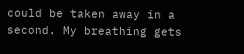could be taken away in a second. My breathing gets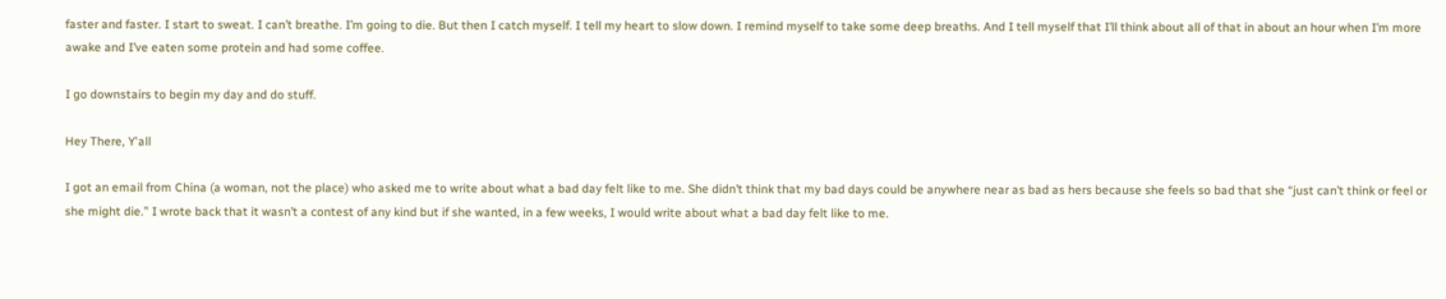faster and faster. I start to sweat. I can’t breathe. I’m going to die. But then I catch myself. I tell my heart to slow down. I remind myself to take some deep breaths. And I tell myself that I’ll think about all of that in about an hour when I’m more awake and I’ve eaten some protein and had some coffee.

I go downstairs to begin my day and do stuff.

Hey There, Y'all

I got an email from China (a woman, not the place) who asked me to write about what a bad day felt like to me. She didn’t think that my bad days could be anywhere near as bad as hers because she feels so bad that she “just can’t think or feel or she might die.” I wrote back that it wasn’t a contest of any kind but if she wanted, in a few weeks, I would write about what a bad day felt like to me.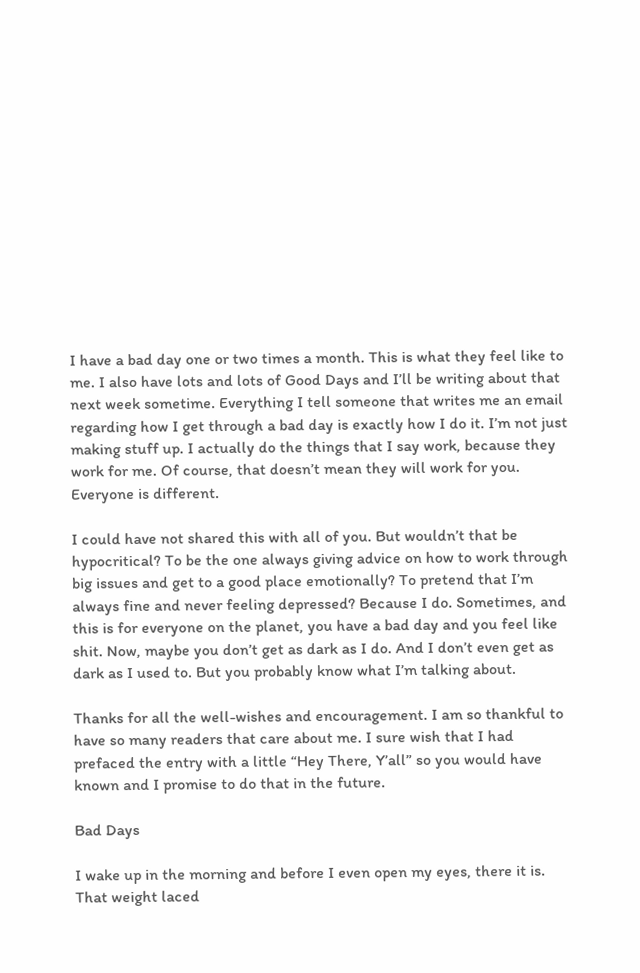I have a bad day one or two times a month. This is what they feel like to me. I also have lots and lots of Good Days and I’ll be writing about that next week sometime. Everything I tell someone that writes me an email regarding how I get through a bad day is exactly how I do it. I’m not just making stuff up. I actually do the things that I say work, because they work for me. Of course, that doesn’t mean they will work for you. Everyone is different.

I could have not shared this with all of you. But wouldn’t that be hypocritical? To be the one always giving advice on how to work through big issues and get to a good place emotionally? To pretend that I’m always fine and never feeling depressed? Because I do. Sometimes, and this is for everyone on the planet, you have a bad day and you feel like shit. Now, maybe you don’t get as dark as I do. And I don’t even get as dark as I used to. But you probably know what I’m talking about.

Thanks for all the well-wishes and encouragement. I am so thankful to have so many readers that care about me. I sure wish that I had prefaced the entry with a little “Hey There, Y’all” so you would have known and I promise to do that in the future.

Bad Days

I wake up in the morning and before I even open my eyes, there it is. That weight laced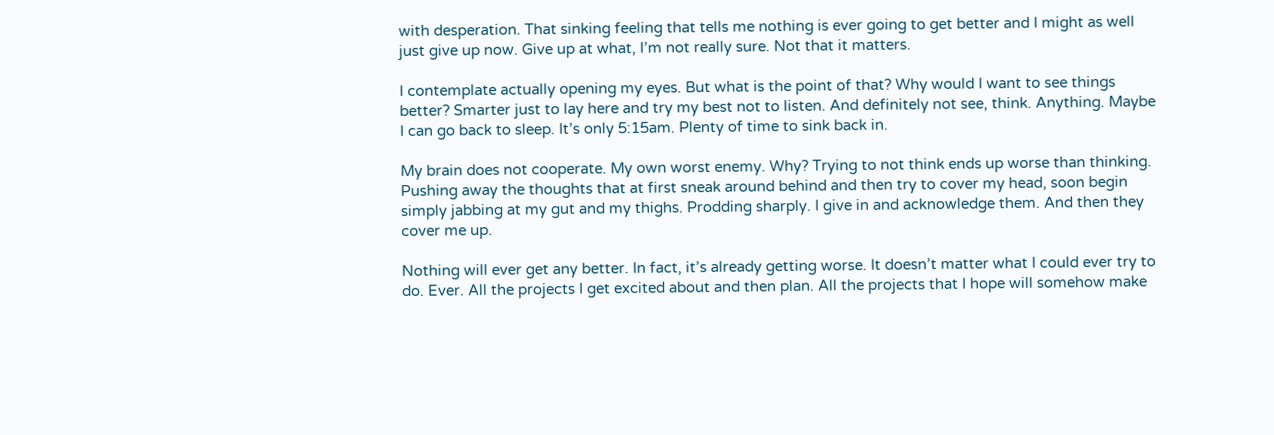with desperation. That sinking feeling that tells me nothing is ever going to get better and I might as well just give up now. Give up at what, I’m not really sure. Not that it matters.

I contemplate actually opening my eyes. But what is the point of that? Why would I want to see things better? Smarter just to lay here and try my best not to listen. And definitely not see, think. Anything. Maybe I can go back to sleep. It’s only 5:15am. Plenty of time to sink back in.

My brain does not cooperate. My own worst enemy. Why? Trying to not think ends up worse than thinking. Pushing away the thoughts that at first sneak around behind and then try to cover my head, soon begin simply jabbing at my gut and my thighs. Prodding sharply. I give in and acknowledge them. And then they cover me up.

Nothing will ever get any better. In fact, it’s already getting worse. It doesn’t matter what I could ever try to do. Ever. All the projects I get excited about and then plan. All the projects that I hope will somehow make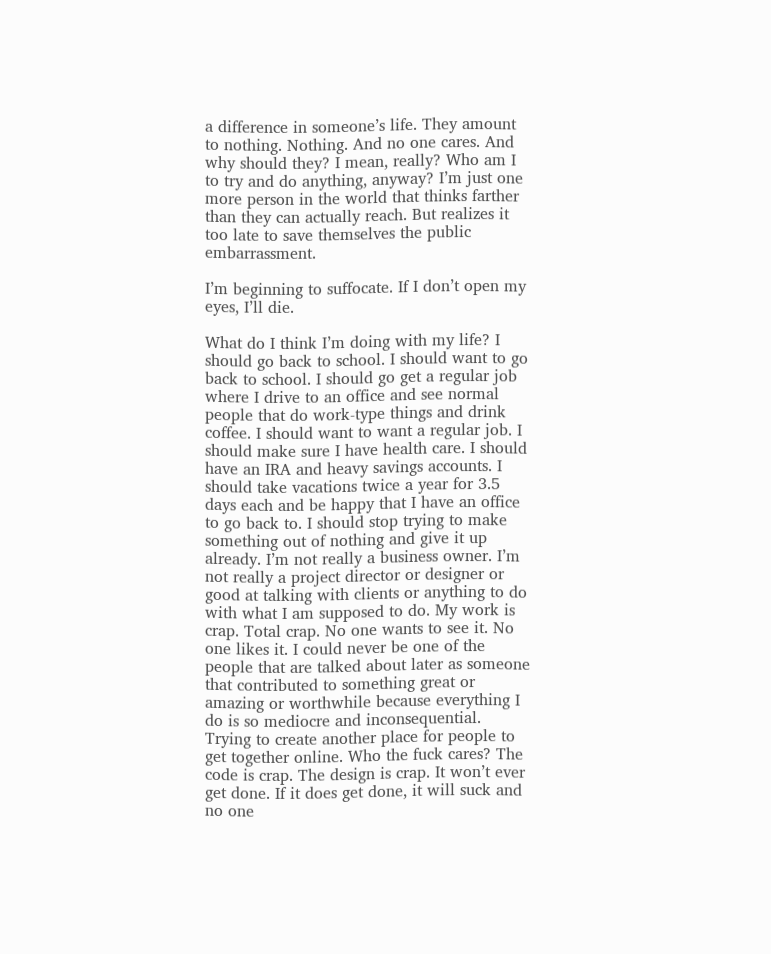a difference in someone’s life. They amount to nothing. Nothing. And no one cares. And why should they? I mean, really? Who am I to try and do anything, anyway? I’m just one more person in the world that thinks farther than they can actually reach. But realizes it too late to save themselves the public embarrassment.

I’m beginning to suffocate. If I don’t open my eyes, I’ll die.

What do I think I’m doing with my life? I should go back to school. I should want to go back to school. I should go get a regular job where I drive to an office and see normal people that do work-type things and drink coffee. I should want to want a regular job. I should make sure I have health care. I should have an IRA and heavy savings accounts. I should take vacations twice a year for 3.5 days each and be happy that I have an office to go back to. I should stop trying to make something out of nothing and give it up already. I’m not really a business owner. I’m not really a project director or designer or good at talking with clients or anything to do with what I am supposed to do. My work is crap. Total crap. No one wants to see it. No one likes it. I could never be one of the people that are talked about later as someone that contributed to something great or amazing or worthwhile because everything I do is so mediocre and inconsequential. Trying to create another place for people to get together online. Who the fuck cares? The code is crap. The design is crap. It won’t ever get done. If it does get done, it will suck and no one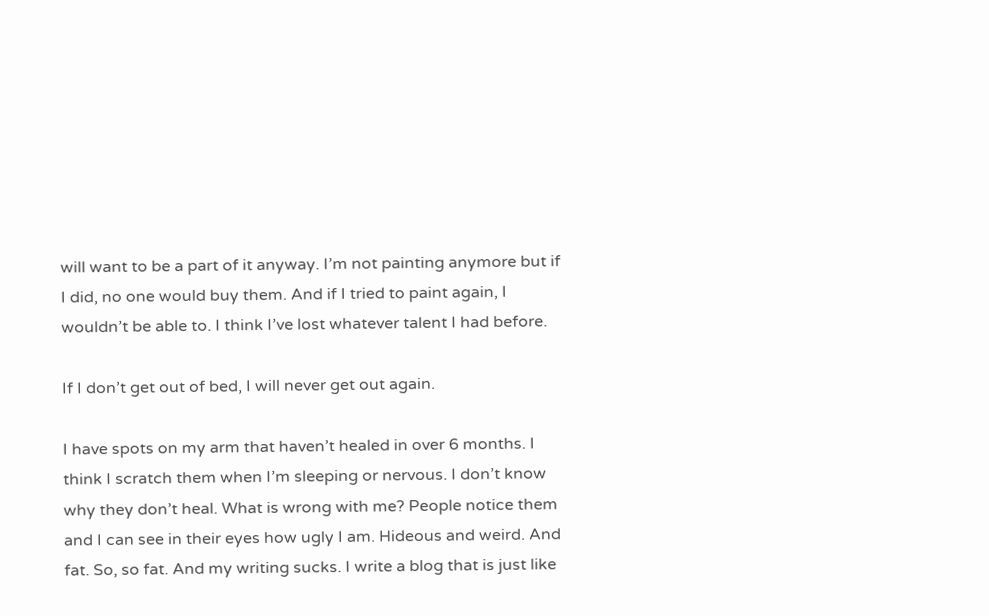will want to be a part of it anyway. I’m not painting anymore but if I did, no one would buy them. And if I tried to paint again, I wouldn’t be able to. I think I’ve lost whatever talent I had before.

If I don’t get out of bed, I will never get out again.

I have spots on my arm that haven’t healed in over 6 months. I think I scratch them when I’m sleeping or nervous. I don’t know why they don’t heal. What is wrong with me? People notice them and I can see in their eyes how ugly I am. Hideous and weird. And fat. So, so fat. And my writing sucks. I write a blog that is just like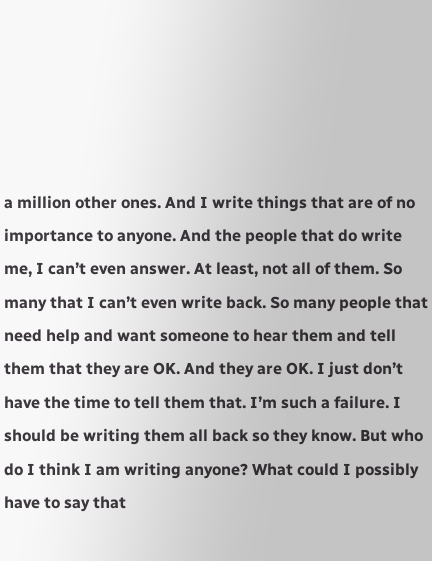a million other ones. And I write things that are of no importance to anyone. And the people that do write me, I can’t even answer. At least, not all of them. So many that I can’t even write back. So many people that need help and want someone to hear them and tell them that they are OK. And they are OK. I just don’t have the time to tell them that. I’m such a failure. I should be writing them all back so they know. But who do I think I am writing anyone? What could I possibly have to say that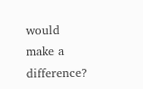would make a difference?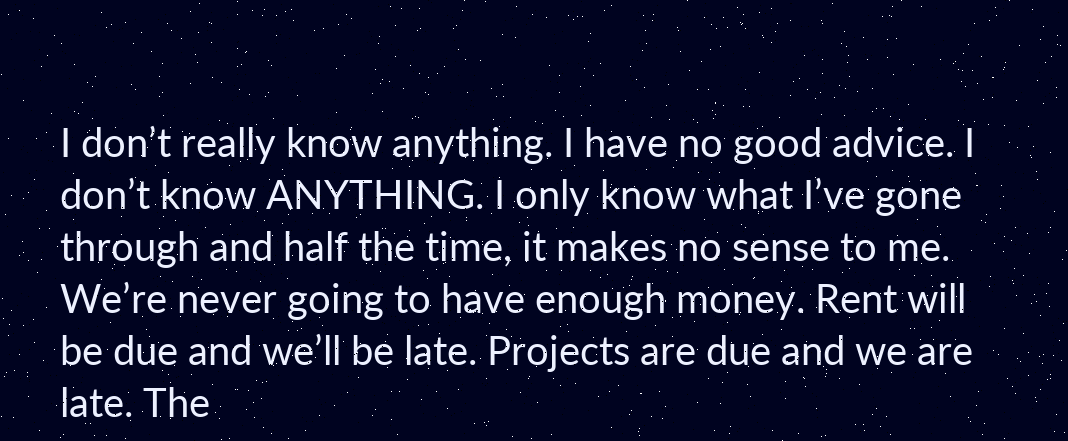I don’t really know anything. I have no good advice. I don’t know ANYTHING. I only know what I’ve gone through and half the time, it makes no sense to me. We’re never going to have enough money. Rent will be due and we’ll be late. Projects are due and we are late. The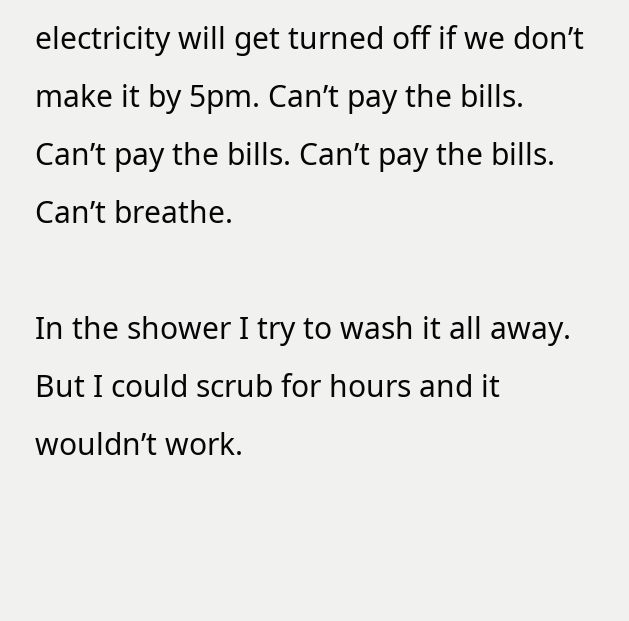electricity will get turned off if we don’t make it by 5pm. Can’t pay the bills. Can’t pay the bills. Can’t pay the bills. Can’t breathe.

In the shower I try to wash it all away. But I could scrub for hours and it wouldn’t work.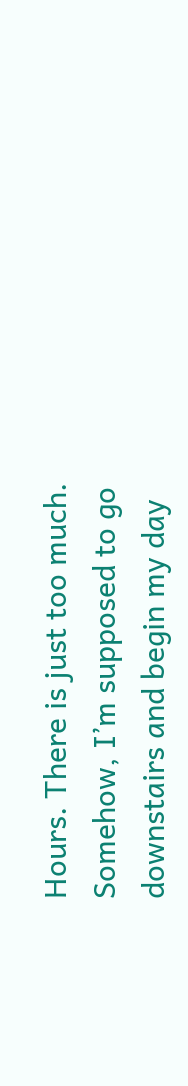Hours. There is just too much. Somehow, I’m supposed to go downstairs and begin my day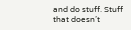and do stuff. Stuff that doesn’t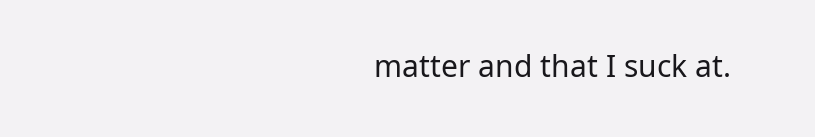matter and that I suck at.